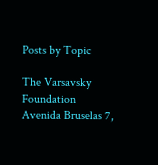Posts by Topic

The Varsavsky Foundation
Avenida Bruselas 7,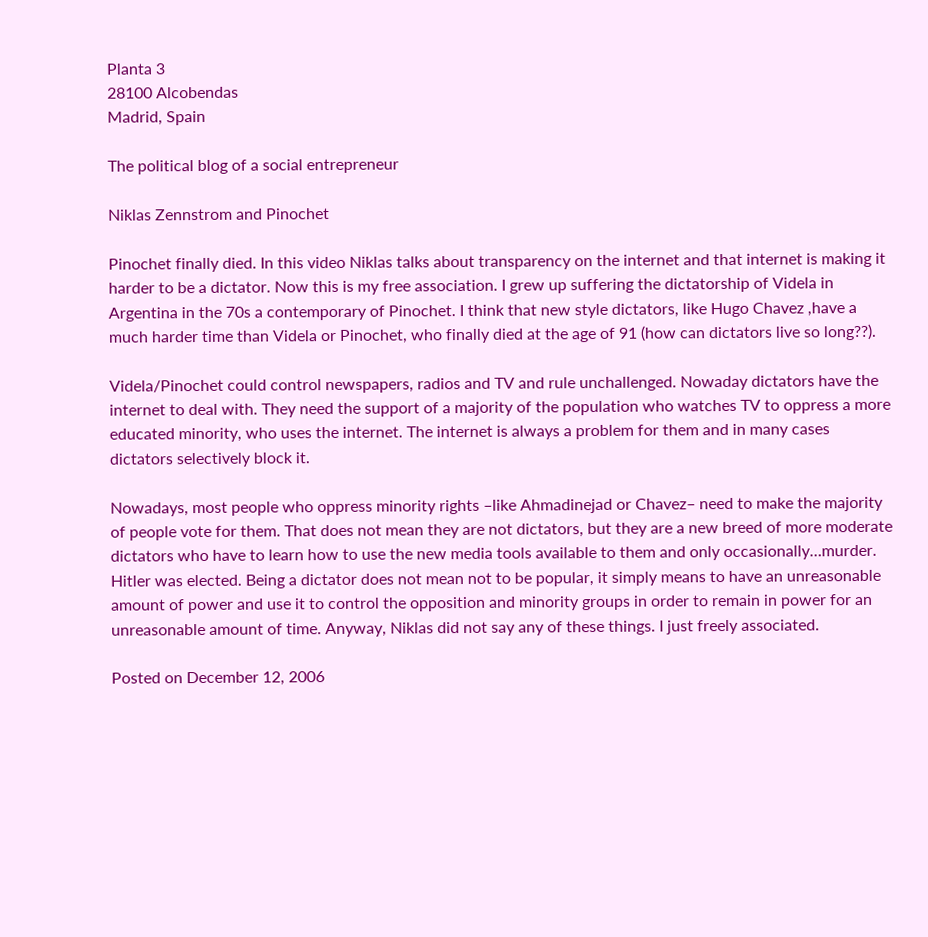Planta 3
28100 Alcobendas
Madrid, Spain

The political blog of a social entrepreneur

Niklas Zennstrom and Pinochet

Pinochet finally died. In this video Niklas talks about transparency on the internet and that internet is making it harder to be a dictator. Now this is my free association. I grew up suffering the dictatorship of Videla in Argentina in the 70s a contemporary of Pinochet. I think that new style dictators, like Hugo Chavez ,have a much harder time than Videla or Pinochet, who finally died at the age of 91 (how can dictators live so long??).

Videla/Pinochet could control newspapers, radios and TV and rule unchallenged. Nowaday dictators have the internet to deal with. They need the support of a majority of the population who watches TV to oppress a more educated minority, who uses the internet. The internet is always a problem for them and in many cases dictators selectively block it.

Nowadays, most people who oppress minority rights –like Ahmadinejad or Chavez– need to make the majority of people vote for them. That does not mean they are not dictators, but they are a new breed of more moderate dictators who have to learn how to use the new media tools available to them and only occasionally…murder. Hitler was elected. Being a dictator does not mean not to be popular, it simply means to have an unreasonable amount of power and use it to control the opposition and minority groups in order to remain in power for an unreasonable amount of time. Anyway, Niklas did not say any of these things. I just freely associated.

Posted on December 12, 2006